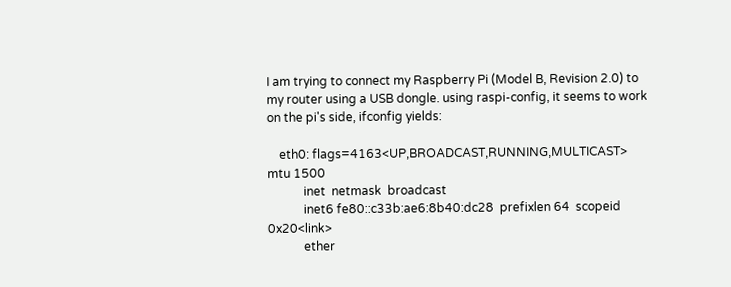I am trying to connect my Raspberry Pi (Model B, Revision 2.0) to my router using a USB dongle. using raspi-config, it seems to work on the pi's side, ifconfig yields:

    eth0: flags=4163<UP,BROADCAST,RUNNING,MULTICAST>  mtu 1500
            inet  netmask  broadcast
            inet6 fe80::c33b:ae6:8b40:dc28  prefixlen 64  scopeid 0x20<link>
            ether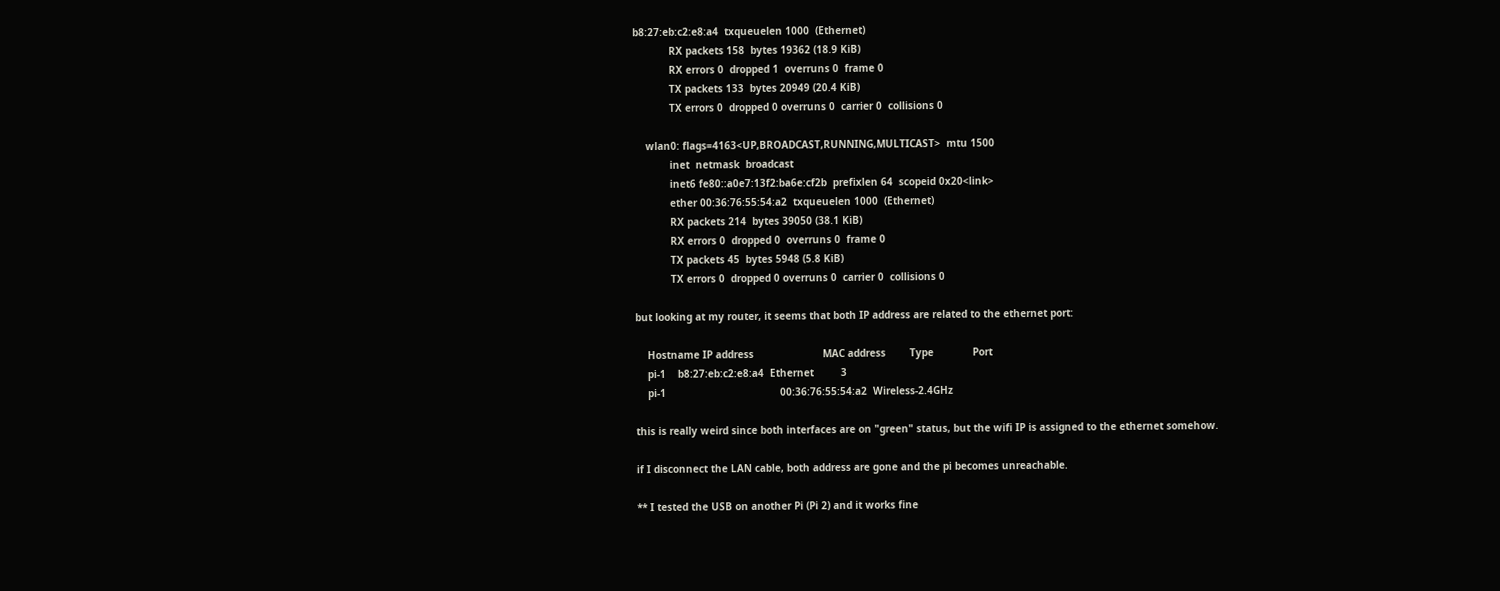b8:27:eb:c2:e8:a4  txqueuelen 1000  (Ethernet)
            RX packets 158  bytes 19362 (18.9 KiB)
            RX errors 0  dropped 1  overruns 0  frame 0
            TX packets 133  bytes 20949 (20.4 KiB)
            TX errors 0  dropped 0 overruns 0  carrier 0  collisions 0

    wlan0: flags=4163<UP,BROADCAST,RUNNING,MULTICAST>  mtu 1500
            inet  netmask  broadcast
            inet6 fe80::a0e7:13f2:ba6e:cf2b  prefixlen 64  scopeid 0x20<link>
            ether 00:36:76:55:54:a2  txqueuelen 1000  (Ethernet)
            RX packets 214  bytes 39050 (38.1 KiB)
            RX errors 0  dropped 0  overruns 0  frame 0
            TX packets 45  bytes 5948 (5.8 KiB)
            TX errors 0  dropped 0 overruns 0  carrier 0  collisions 0

but looking at my router, it seems that both IP address are related to the ethernet port:

    Hostname IP address                       MAC address        Type             Port
    pi-1    b8:27:eb:c2:e8:a4  Ethernet         3
    pi-1                                      00:36:76:55:54:a2  Wireless-2.4GHz

this is really weird since both interfaces are on "green" status, but the wifi IP is assigned to the ethernet somehow.

if I disconnect the LAN cable, both address are gone and the pi becomes unreachable.

** I tested the USB on another Pi (Pi 2) and it works fine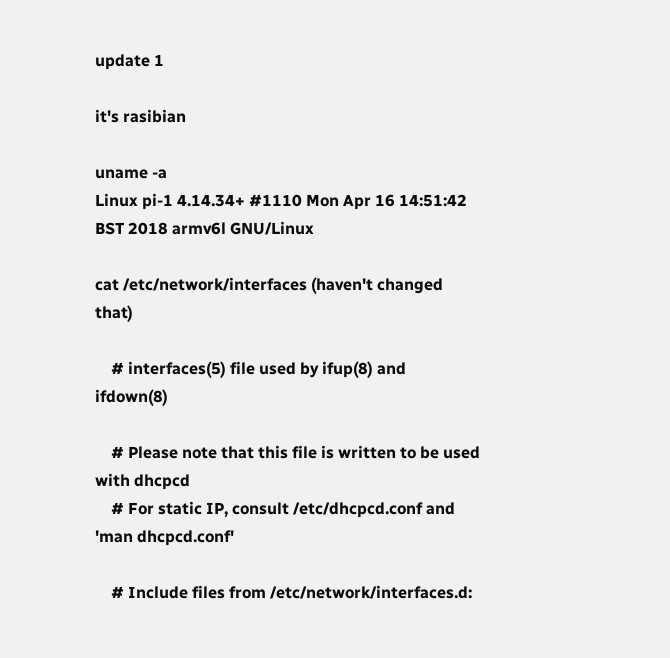update 1

it's rasibian

uname -a
Linux pi-1 4.14.34+ #1110 Mon Apr 16 14:51:42 BST 2018 armv6l GNU/Linux

cat /etc/network/interfaces (haven't changed that)

    # interfaces(5) file used by ifup(8) and ifdown(8)

    # Please note that this file is written to be used with dhcpcd
    # For static IP, consult /etc/dhcpcd.conf and 'man dhcpcd.conf'

    # Include files from /etc/network/interfaces.d: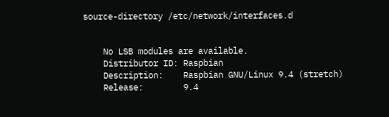source-directory /etc/network/interfaces.d


    No LSB modules are available.
    Distributor ID: Raspbian
    Description:    Raspbian GNU/Linux 9.4 (stretch)
    Release:        9.4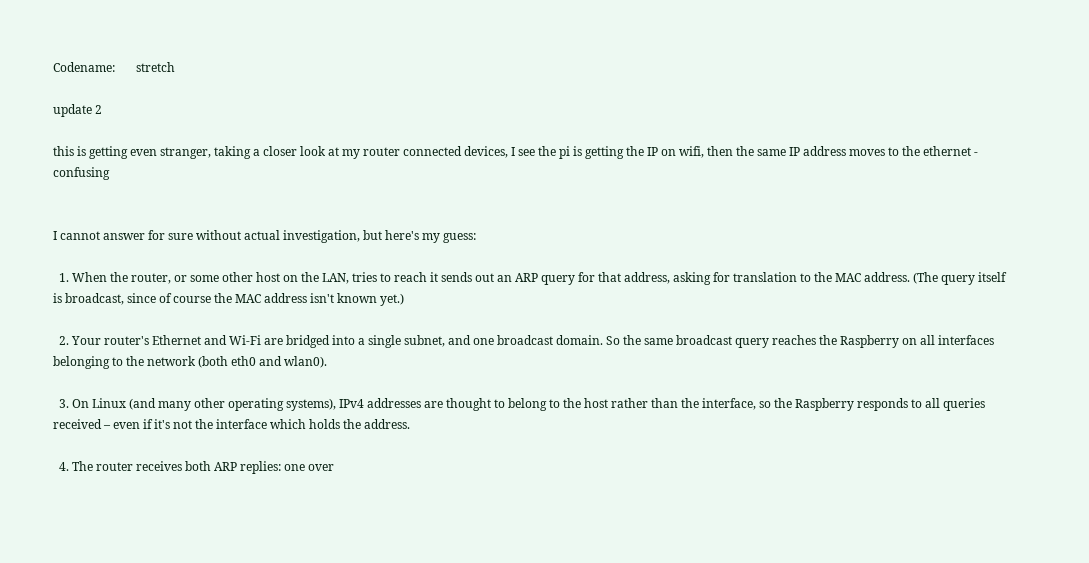Codename:       stretch

update 2

this is getting even stranger, taking a closer look at my router connected devices, I see the pi is getting the IP on wifi, then the same IP address moves to the ethernet - confusing


I cannot answer for sure without actual investigation, but here's my guess:

  1. When the router, or some other host on the LAN, tries to reach it sends out an ARP query for that address, asking for translation to the MAC address. (The query itself is broadcast, since of course the MAC address isn't known yet.)

  2. Your router's Ethernet and Wi-Fi are bridged into a single subnet, and one broadcast domain. So the same broadcast query reaches the Raspberry on all interfaces belonging to the network (both eth0 and wlan0).

  3. On Linux (and many other operating systems), IPv4 addresses are thought to belong to the host rather than the interface, so the Raspberry responds to all queries received – even if it's not the interface which holds the address.

  4. The router receives both ARP replies: one over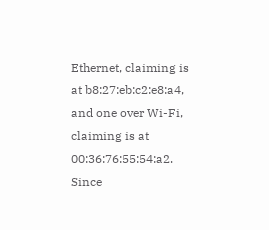Ethernet, claiming is at b8:27:eb:c2:e8:a4, and one over Wi-Fi, claiming is at 00:36:76:55:54:a2. Since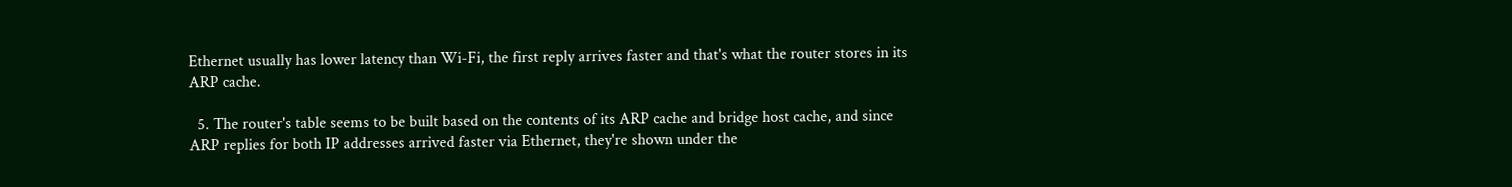Ethernet usually has lower latency than Wi-Fi, the first reply arrives faster and that's what the router stores in its ARP cache.

  5. The router's table seems to be built based on the contents of its ARP cache and bridge host cache, and since ARP replies for both IP addresses arrived faster via Ethernet, they're shown under the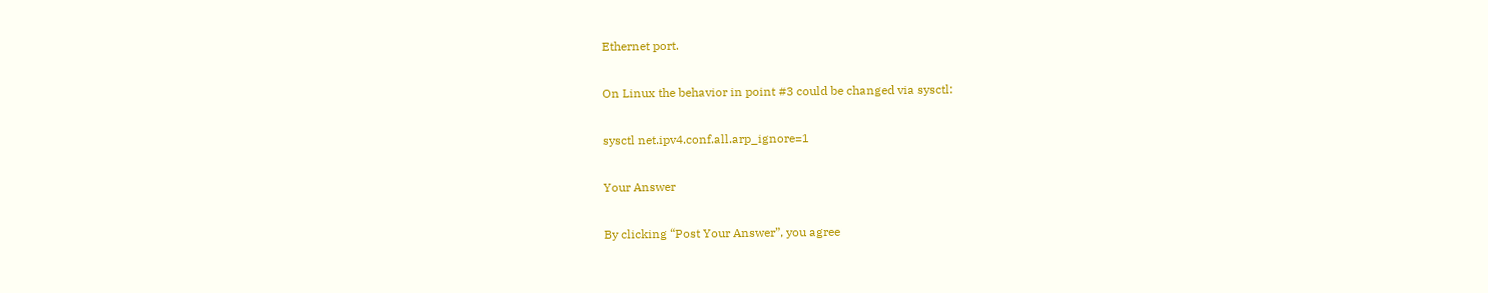Ethernet port.

On Linux the behavior in point #3 could be changed via sysctl:

sysctl net.ipv4.conf.all.arp_ignore=1

Your Answer

By clicking “Post Your Answer”, you agree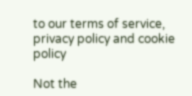to our terms of service, privacy policy and cookie policy

Not the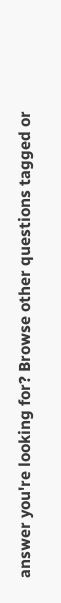answer you're looking for? Browse other questions tagged or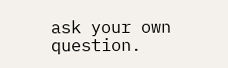ask your own question.